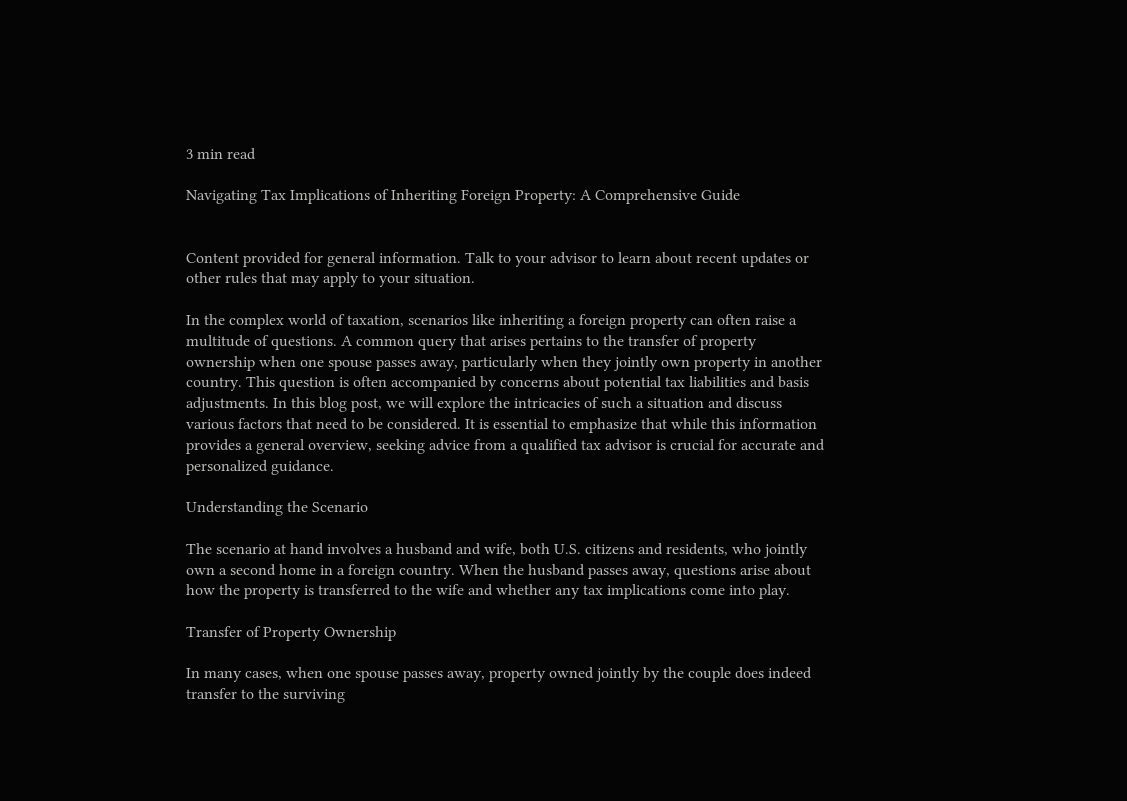3 min read

Navigating Tax Implications of Inheriting Foreign Property: A Comprehensive Guide


Content provided for general information. Talk to your advisor to learn about recent updates or other rules that may apply to your situation.

In the complex world of taxation, scenarios like inheriting a foreign property can often raise a multitude of questions. A common query that arises pertains to the transfer of property ownership when one spouse passes away, particularly when they jointly own property in another country. This question is often accompanied by concerns about potential tax liabilities and basis adjustments. In this blog post, we will explore the intricacies of such a situation and discuss various factors that need to be considered. It is essential to emphasize that while this information provides a general overview, seeking advice from a qualified tax advisor is crucial for accurate and personalized guidance.

Understanding the Scenario

The scenario at hand involves a husband and wife, both U.S. citizens and residents, who jointly own a second home in a foreign country. When the husband passes away, questions arise about how the property is transferred to the wife and whether any tax implications come into play.

Transfer of Property Ownership

In many cases, when one spouse passes away, property owned jointly by the couple does indeed transfer to the surviving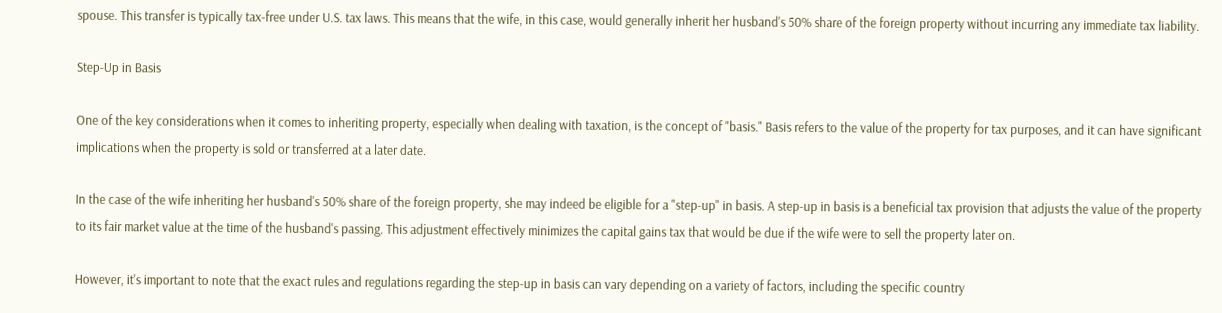spouse. This transfer is typically tax-free under U.S. tax laws. This means that the wife, in this case, would generally inherit her husband's 50% share of the foreign property without incurring any immediate tax liability.

Step-Up in Basis

One of the key considerations when it comes to inheriting property, especially when dealing with taxation, is the concept of "basis." Basis refers to the value of the property for tax purposes, and it can have significant implications when the property is sold or transferred at a later date.

In the case of the wife inheriting her husband's 50% share of the foreign property, she may indeed be eligible for a "step-up" in basis. A step-up in basis is a beneficial tax provision that adjusts the value of the property to its fair market value at the time of the husband's passing. This adjustment effectively minimizes the capital gains tax that would be due if the wife were to sell the property later on.

However, it's important to note that the exact rules and regulations regarding the step-up in basis can vary depending on a variety of factors, including the specific country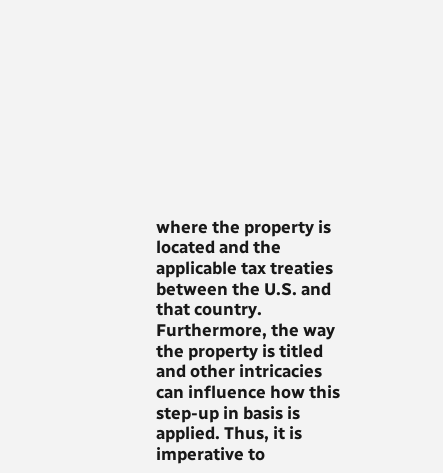where the property is located and the applicable tax treaties between the U.S. and that country. Furthermore, the way the property is titled and other intricacies can influence how this step-up in basis is applied. Thus, it is imperative to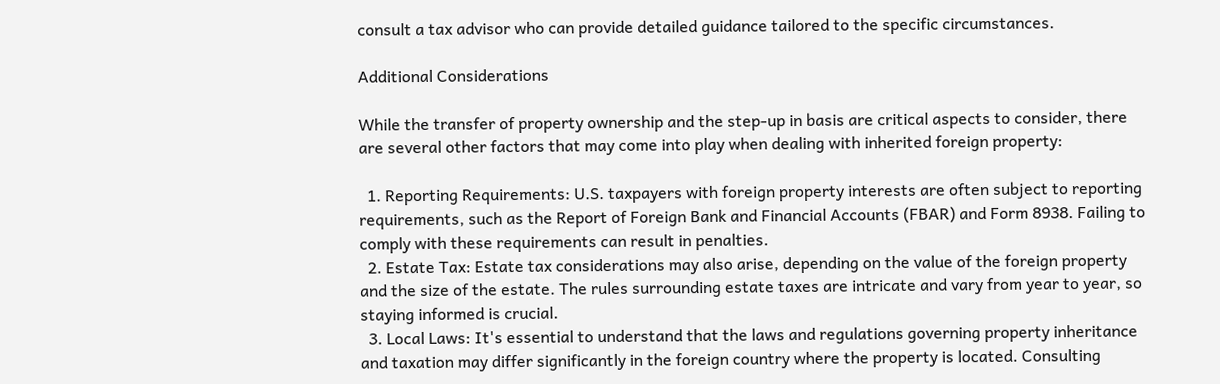consult a tax advisor who can provide detailed guidance tailored to the specific circumstances.

Additional Considerations

While the transfer of property ownership and the step-up in basis are critical aspects to consider, there are several other factors that may come into play when dealing with inherited foreign property:

  1. Reporting Requirements: U.S. taxpayers with foreign property interests are often subject to reporting requirements, such as the Report of Foreign Bank and Financial Accounts (FBAR) and Form 8938. Failing to comply with these requirements can result in penalties.
  2. Estate Tax: Estate tax considerations may also arise, depending on the value of the foreign property and the size of the estate. The rules surrounding estate taxes are intricate and vary from year to year, so staying informed is crucial.
  3. Local Laws: It's essential to understand that the laws and regulations governing property inheritance and taxation may differ significantly in the foreign country where the property is located. Consulting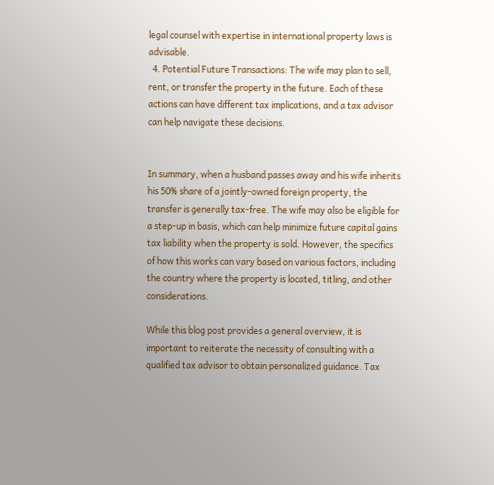legal counsel with expertise in international property laws is advisable.
  4. Potential Future Transactions: The wife may plan to sell, rent, or transfer the property in the future. Each of these actions can have different tax implications, and a tax advisor can help navigate these decisions.


In summary, when a husband passes away and his wife inherits his 50% share of a jointly-owned foreign property, the transfer is generally tax-free. The wife may also be eligible for a step-up in basis, which can help minimize future capital gains tax liability when the property is sold. However, the specifics of how this works can vary based on various factors, including the country where the property is located, titling, and other considerations.

While this blog post provides a general overview, it is important to reiterate the necessity of consulting with a qualified tax advisor to obtain personalized guidance. Tax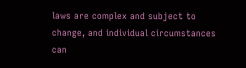laws are complex and subject to change, and individual circumstances can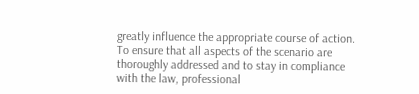greatly influence the appropriate course of action. To ensure that all aspects of the scenario are thoroughly addressed and to stay in compliance with the law, professional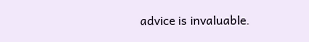advice is invaluable.